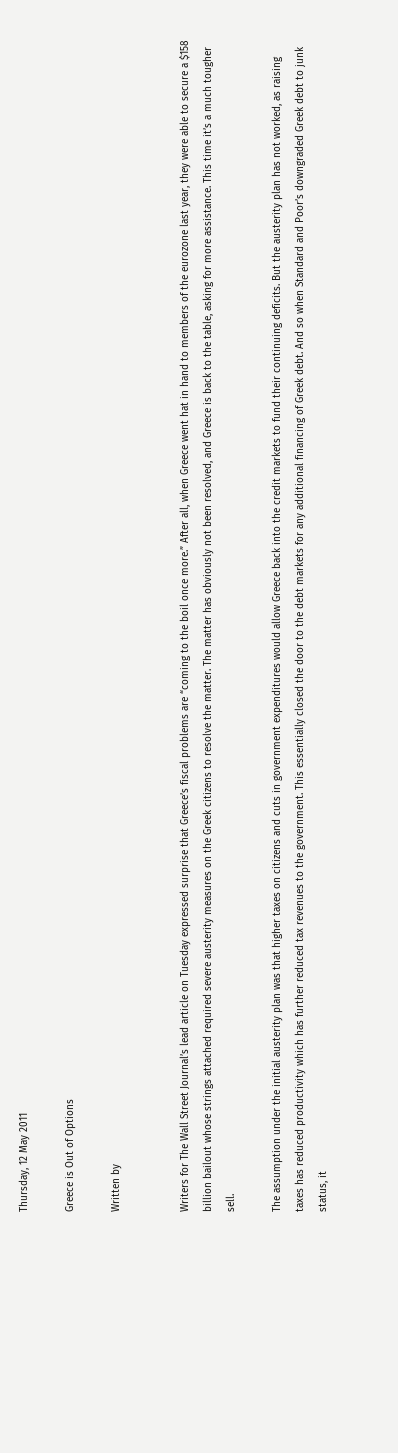Thursday, 12 May 2011

Greece is Out of Options

Written by


Writers for The Wall Street Journal’s lead article on Tuesday expressed surprise that Greece’s fiscal problems are “coming to the boil once more.” After all, when Greece went hat in hand to members of the eurozone last year, they were able to secure a $158 billion bailout whose strings attached required severe austerity measures on the Greek citizens to resolve the matter. The matter has obviously not been resolved, and Greece is back to the table, asking for more assistance. This time it’s a much tougher sell.

The assumption under the initial austerity plan was that higher taxes on citizens and cuts in government expenditures would allow Greece back into the credit markets to fund their continuing deficits. But the austerity plan has not worked, as raising taxes has reduced productivity which has further reduced tax revenues to the government. This essentially closed the door to the debt markets for any additional financing of Greek debt. And so when Standard and Poor’s downgraded Greek debt to junk status, it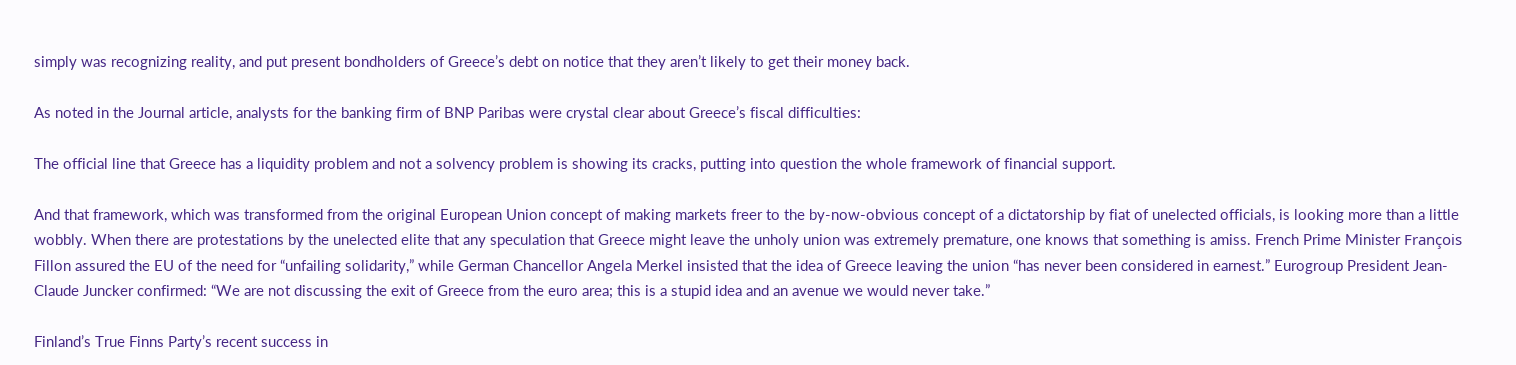simply was recognizing reality, and put present bondholders of Greece’s debt on notice that they aren’t likely to get their money back.

As noted in the Journal article, analysts for the banking firm of BNP Paribas were crystal clear about Greece’s fiscal difficulties:

The official line that Greece has a liquidity problem and not a solvency problem is showing its cracks, putting into question the whole framework of financial support.

And that framework, which was transformed from the original European Union concept of making markets freer to the by-now-obvious concept of a dictatorship by fiat of unelected officials, is looking more than a little wobbly. When there are protestations by the unelected elite that any speculation that Greece might leave the unholy union was extremely premature, one knows that something is amiss. French Prime Minister François Fillon assured the EU of the need for “unfailing solidarity,” while German Chancellor Angela Merkel insisted that the idea of Greece leaving the union “has never been considered in earnest.” Eurogroup President Jean-Claude Juncker confirmed: “We are not discussing the exit of Greece from the euro area; this is a stupid idea and an avenue we would never take.”

Finland’s True Finns Party’s recent success in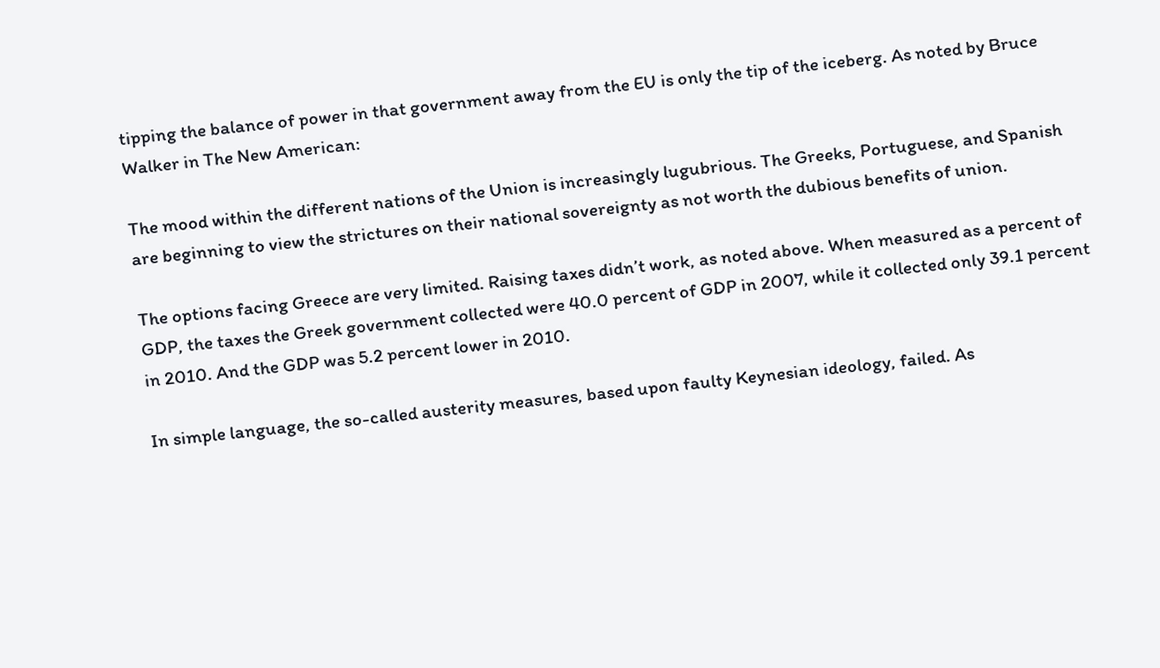tipping the balance of power in that government away from the EU is only the tip of the iceberg. As noted by Bruce Walker in The New American:

The mood within the different nations of the Union is increasingly lugubrious. The Greeks, Portuguese, and Spanish are beginning to view the strictures on their national sovereignty as not worth the dubious benefits of union.

The options facing Greece are very limited. Raising taxes didn’t work, as noted above. When measured as a percent of GDP, the taxes the Greek government collected were 40.0 percent of GDP in 2007, while it collected only 39.1 percent in 2010. And the GDP was 5.2 percent lower in 2010.

In simple language, the so-called austerity measures, based upon faulty Keynesian ideology, failed. As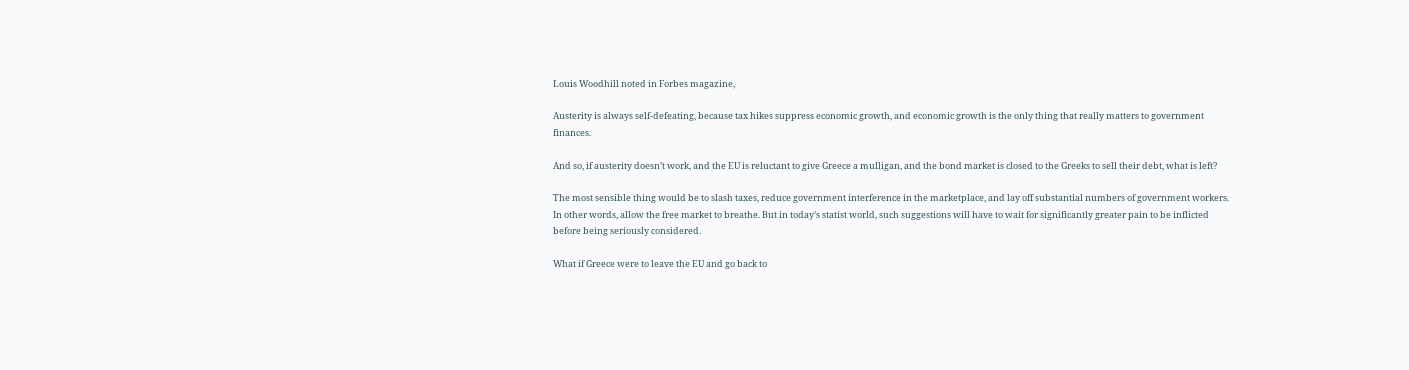Louis Woodhill noted in Forbes magazine,

Austerity is always self-defeating, because tax hikes suppress economic growth, and economic growth is the only thing that really matters to government finances.

And so, if austerity doesn’t work, and the EU is reluctant to give Greece a mulligan, and the bond market is closed to the Greeks to sell their debt, what is left?

The most sensible thing would be to slash taxes, reduce government interference in the marketplace, and lay off substantial numbers of government workers. In other words, allow the free market to breathe. But in today’s statist world, such suggestions will have to wait for significantly greater pain to be inflicted before being seriously considered.

What if Greece were to leave the EU and go back to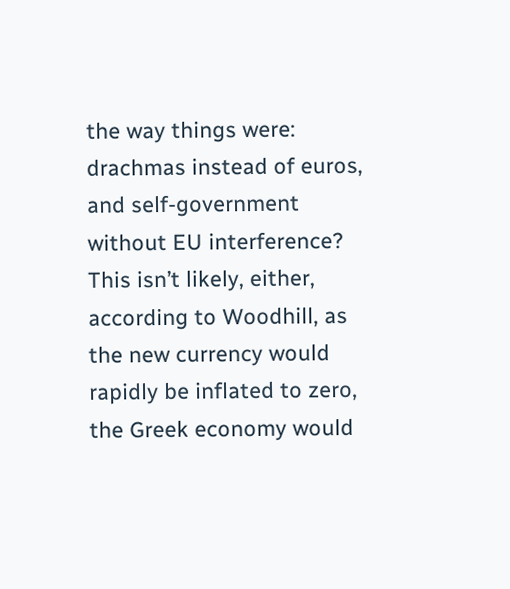the way things were: drachmas instead of euros, and self-government without EU interference? This isn’t likely, either, according to Woodhill, as the new currency would rapidly be inflated to zero, the Greek economy would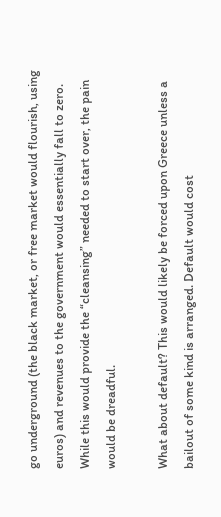go underground (the black market, or free market would flourish, using euros) and revenues to the government would essentially fall to zero. While this would provide the “cleansing” needed to start over, the pain would be dreadful.

What about default? This would likely be forced upon Greece unless a bailout of some kind is arranged. Default would cost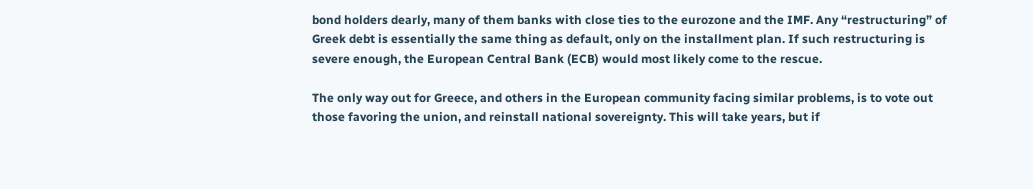bond holders dearly, many of them banks with close ties to the eurozone and the IMF. Any “restructuring” of Greek debt is essentially the same thing as default, only on the installment plan. If such restructuring is severe enough, the European Central Bank (ECB) would most likely come to the rescue.

The only way out for Greece, and others in the European community facing similar problems, is to vote out those favoring the union, and reinstall national sovereignty. This will take years, but if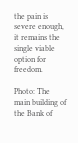the pain is severe enough, it remains the single viable option for freedom.

Photo: The main building of the Bank of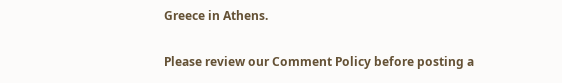Greece in Athens.

Please review our Comment Policy before posting a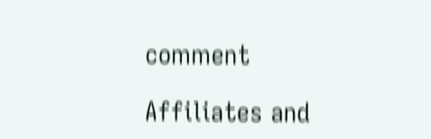comment

Affiliates and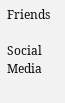Friends

Social Media